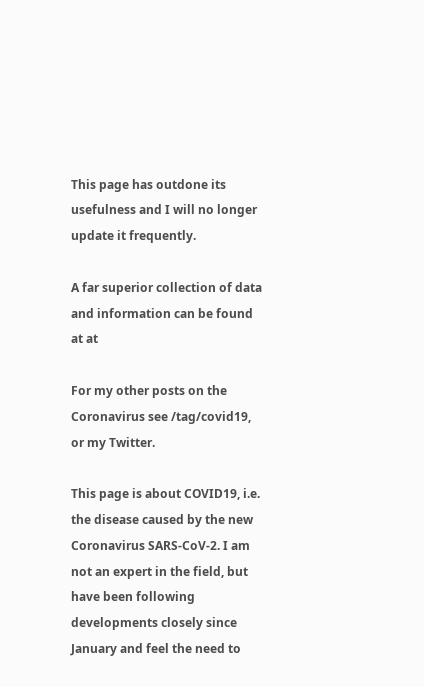This page has outdone its usefulness and I will no longer update it frequently.

A far superior collection of data and information can be found at at

For my other posts on the Coronavirus see /tag/covid19, or my Twitter.

This page is about COVID19, i.e. the disease caused by the new Coronavirus SARS-CoV-2. I am not an expert in the field, but have been following developments closely since January and feel the need to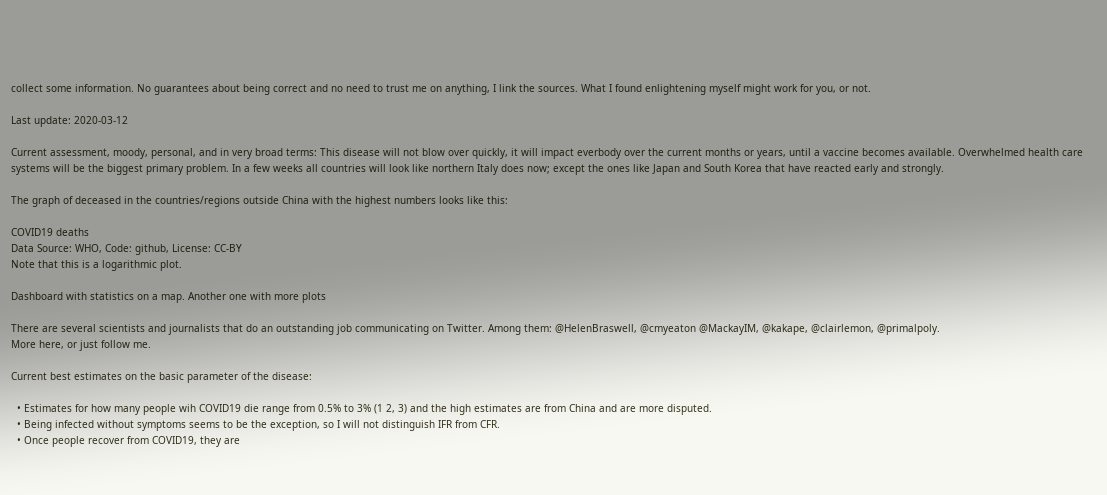collect some information. No guarantees about being correct and no need to trust me on anything, I link the sources. What I found enlightening myself might work for you, or not.

Last update: 2020-03-12

Current assessment, moody, personal, and in very broad terms: This disease will not blow over quickly, it will impact everbody over the current months or years, until a vaccine becomes available. Overwhelmed health care systems will be the biggest primary problem. In a few weeks all countries will look like northern Italy does now; except the ones like Japan and South Korea that have reacted early and strongly.

The graph of deceased in the countries/regions outside China with the highest numbers looks like this:

COVID19 deaths
Data Source: WHO, Code: github, License: CC-BY
Note that this is a logarithmic plot.

Dashboard with statistics on a map. Another one with more plots

There are several scientists and journalists that do an outstanding job communicating on Twitter. Among them: @HelenBraswell, @cmyeaton @MackayIM, @kakape, @clairlemon, @primalpoly.
More here, or just follow me.

Current best estimates on the basic parameter of the disease:

  • Estimates for how many people wih COVID19 die range from 0.5% to 3% (1 2, 3) and the high estimates are from China and are more disputed.
  • Being infected without symptoms seems to be the exception, so I will not distinguish IFR from CFR.
  • Once people recover from COVID19, they are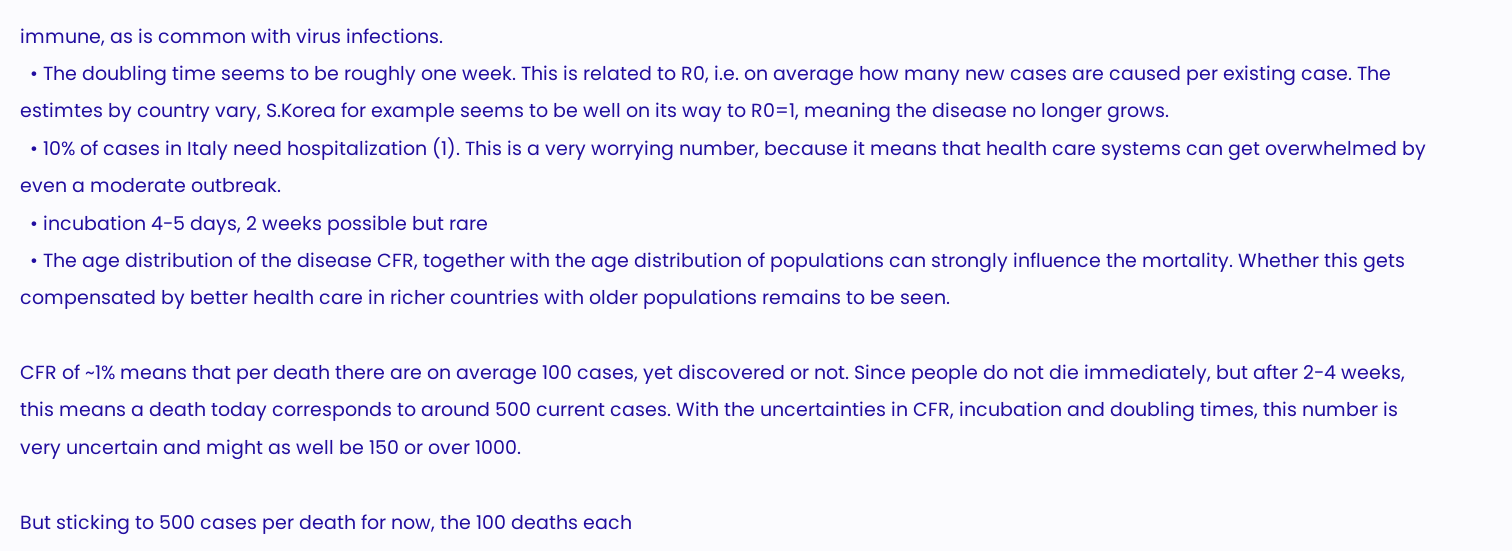immune, as is common with virus infections.
  • The doubling time seems to be roughly one week. This is related to R0, i.e. on average how many new cases are caused per existing case. The estimtes by country vary, S.Korea for example seems to be well on its way to R0=1, meaning the disease no longer grows.
  • 10% of cases in Italy need hospitalization (1). This is a very worrying number, because it means that health care systems can get overwhelmed by even a moderate outbreak.
  • incubation 4-5 days, 2 weeks possible but rare
  • The age distribution of the disease CFR, together with the age distribution of populations can strongly influence the mortality. Whether this gets compensated by better health care in richer countries with older populations remains to be seen.

CFR of ~1% means that per death there are on average 100 cases, yet discovered or not. Since people do not die immediately, but after 2-4 weeks, this means a death today corresponds to around 500 current cases. With the uncertainties in CFR, incubation and doubling times, this number is very uncertain and might as well be 150 or over 1000.

But sticking to 500 cases per death for now, the 100 deaths each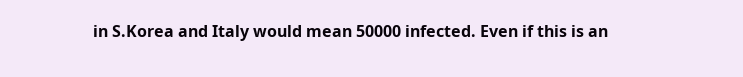in S.Korea and Italy would mean 50000 infected. Even if this is an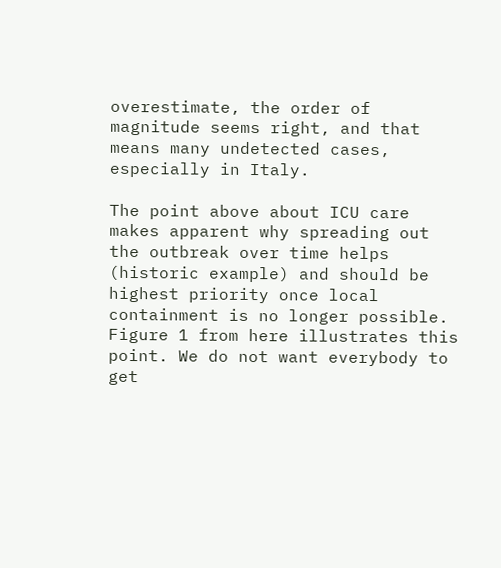overestimate, the order of magnitude seems right, and that means many undetected cases, especially in Italy.

The point above about ICU care makes apparent why spreading out the outbreak over time helps (historic example) and should be highest priority once local containment is no longer possible. Figure 1 from here illustrates this point. We do not want everybody to get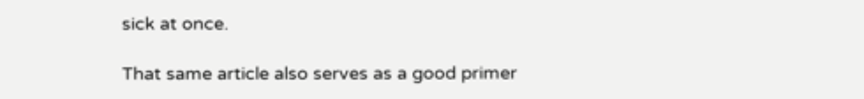sick at once.

That same article also serves as a good primer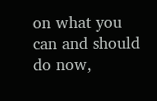on what you can and should do now,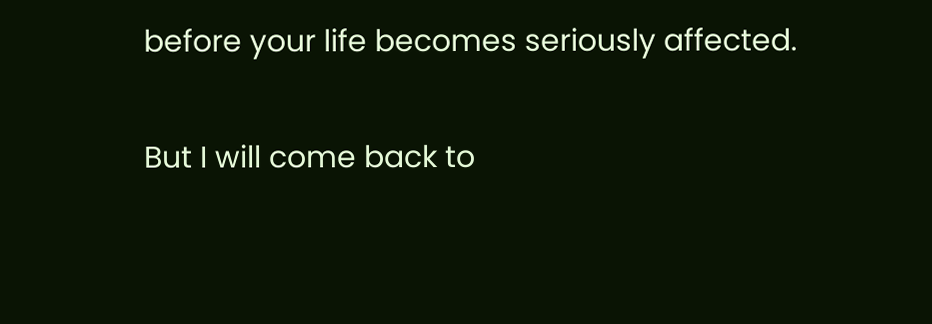before your life becomes seriously affected.

But I will come back to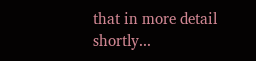that in more detail shortly...